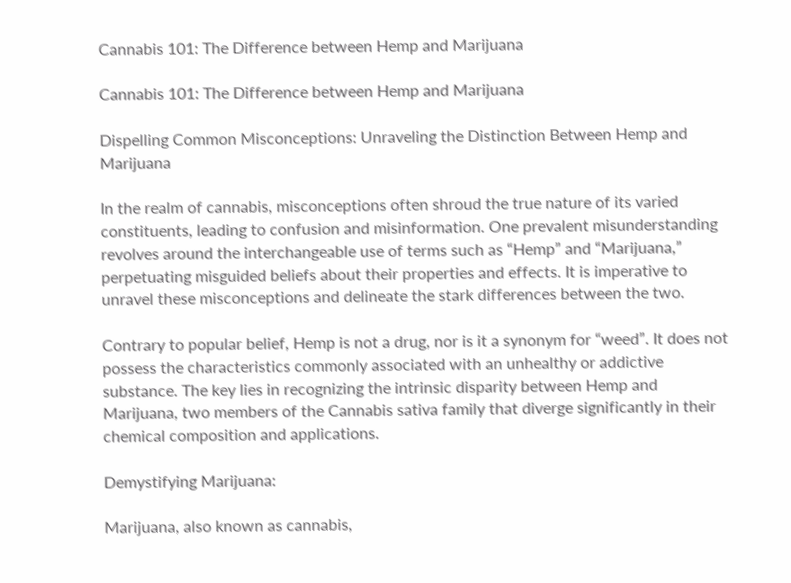Cannabis 101: The Difference between Hemp and Marijuana

Cannabis 101: The Difference between Hemp and Marijuana

Dispelling Common Misconceptions: Unraveling the Distinction Between Hemp and Marijuana

In the realm of cannabis, misconceptions often shroud the true nature of its varied constituents, leading to confusion and misinformation. One prevalent misunderstanding revolves around the interchangeable use of terms such as “Hemp” and “Marijuana,” perpetuating misguided beliefs about their properties and effects. It is imperative to unravel these misconceptions and delineate the stark differences between the two.

Contrary to popular belief, Hemp is not a drug, nor is it a synonym for “weed”. It does not possess the characteristics commonly associated with an unhealthy or addictive substance. The key lies in recognizing the intrinsic disparity between Hemp and Marijuana, two members of the Cannabis sativa family that diverge significantly in their chemical composition and applications.

Demystifying Marijuana:

Marijuana, also known as cannabis,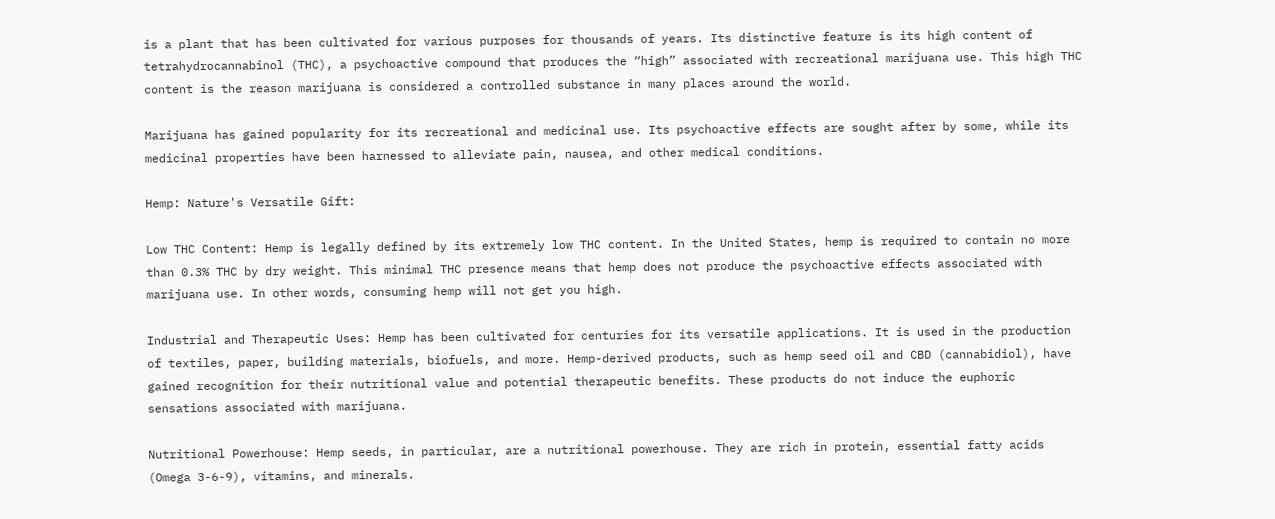is a plant that has been cultivated for various purposes for thousands of years. Its distinctive feature is its high content of tetrahydrocannabinol (THC), a psychoactive compound that produces the “high” associated with recreational marijuana use. This high THC content is the reason marijuana is considered a controlled substance in many places around the world.

Marijuana has gained popularity for its recreational and medicinal use. Its psychoactive effects are sought after by some, while its medicinal properties have been harnessed to alleviate pain, nausea, and other medical conditions.

Hemp: Nature's Versatile Gift:

Low THC Content: Hemp is legally defined by its extremely low THC content. In the United States, hemp is required to contain no more than 0.3% THC by dry weight. This minimal THC presence means that hemp does not produce the psychoactive effects associated with marijuana use. In other words, consuming hemp will not get you high.

Industrial and Therapeutic Uses: Hemp has been cultivated for centuries for its versatile applications. It is used in the production of textiles, paper, building materials, biofuels, and more. Hemp-derived products, such as hemp seed oil and CBD (cannabidiol), have gained recognition for their nutritional value and potential therapeutic benefits. These products do not induce the euphoric sensations associated with marijuana.

Nutritional Powerhouse: Hemp seeds, in particular, are a nutritional powerhouse. They are rich in protein, essential fatty acids (Omega 3-6-9), vitamins, and minerals.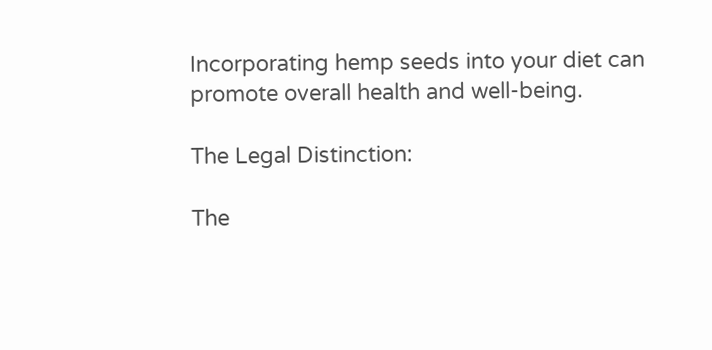Incorporating hemp seeds into your diet can promote overall health and well-being.

The Legal Distinction:

The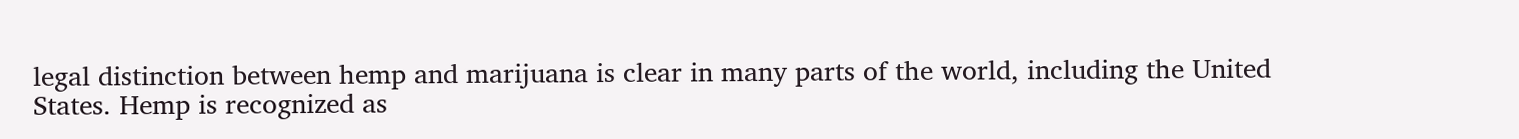legal distinction between hemp and marijuana is clear in many parts of the world, including the United States. Hemp is recognized as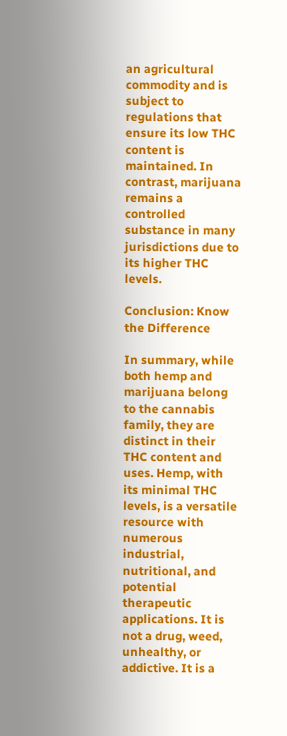an agricultural commodity and is subject to regulations that ensure its low THC content is maintained. In contrast, marijuana remains a controlled substance in many jurisdictions due to its higher THC levels.

Conclusion: Know the Difference

In summary, while both hemp and marijuana belong to the cannabis family, they are distinct in their THC content and uses. Hemp, with its minimal THC levels, is a versatile resource with numerous industrial, nutritional, and potential therapeutic applications. It is not a drug, weed, unhealthy, or addictive. It is a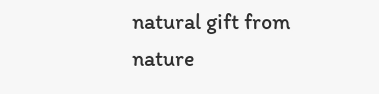natural gift from nature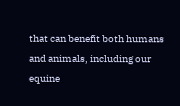that can benefit both humans and animals, including our equine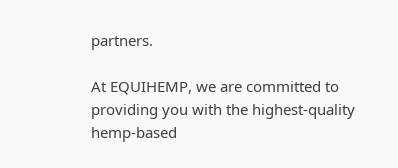partners.

At EQUIHEMP, we are committed to providing you with the highest-quality hemp-based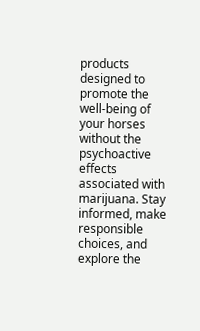products designed to promote the well-being of your horses without the psychoactive effects associated with marijuana. Stay informed, make responsible choices, and explore the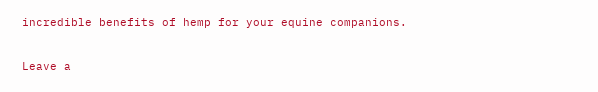incredible benefits of hemp for your equine companions.

Leave a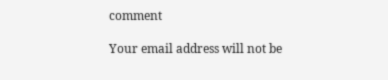comment

Your email address will not be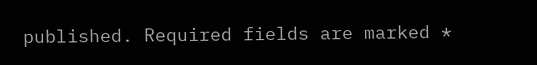published. Required fields are marked *